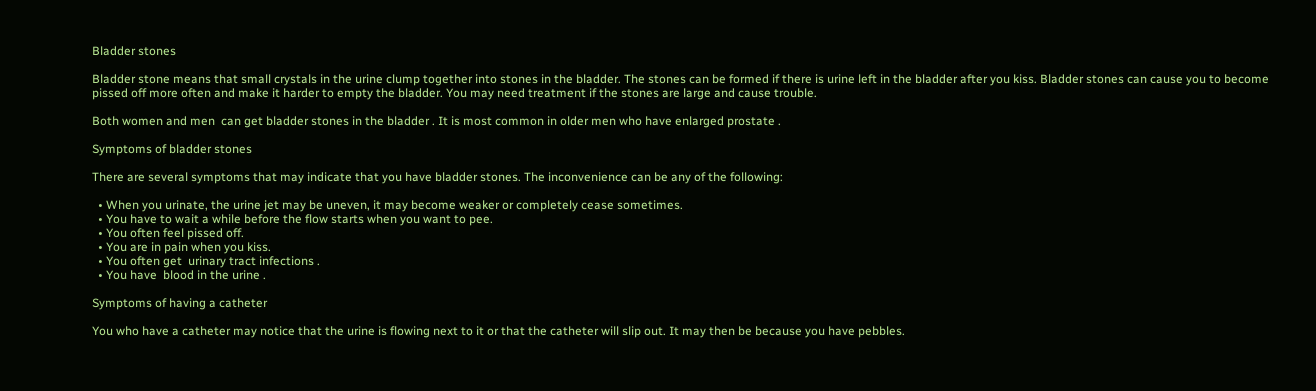Bladder stones

Bladder stone means that small crystals in the urine clump together into stones in the bladder. The stones can be formed if there is urine left in the bladder after you kiss. Bladder stones can cause you to become pissed off more often and make it harder to empty the bladder. You may need treatment if the stones are large and cause trouble.

Both women and men  can get bladder stones in the bladder . It is most common in older men who have enlarged prostate .

Symptoms of bladder stones

There are several symptoms that may indicate that you have bladder stones. The inconvenience can be any of the following:

  • When you urinate, the urine jet may be uneven, it may become weaker or completely cease sometimes.
  • You have to wait a while before the flow starts when you want to pee.
  • You often feel pissed off.
  • You are in pain when you kiss.
  • You often get  urinary tract infections .
  • You have  blood in the urine .

Symptoms of having a catheter

You who have a catheter may notice that the urine is flowing next to it or that the catheter will slip out. It may then be because you have pebbles.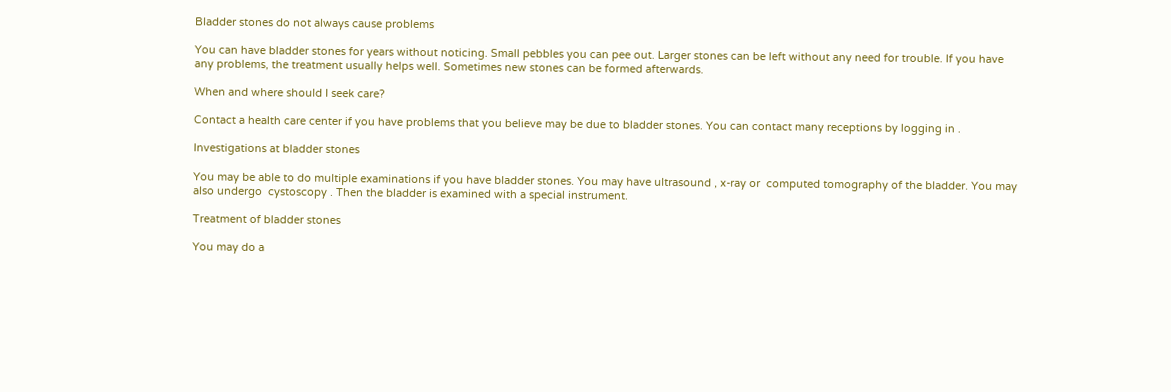Bladder stones do not always cause problems

You can have bladder stones for years without noticing. Small pebbles you can pee out. Larger stones can be left without any need for trouble. If you have any problems, the treatment usually helps well. Sometimes new stones can be formed afterwards.

When and where should I seek care?

Contact a health care center if you have problems that you believe may be due to bladder stones. You can contact many receptions by logging in .

Investigations at bladder stones

You may be able to do multiple examinations if you have bladder stones. You may have ultrasound , x-ray or  computed tomography of the bladder. You may also undergo  cystoscopy . Then the bladder is examined with a special instrument.

Treatment of bladder stones

You may do a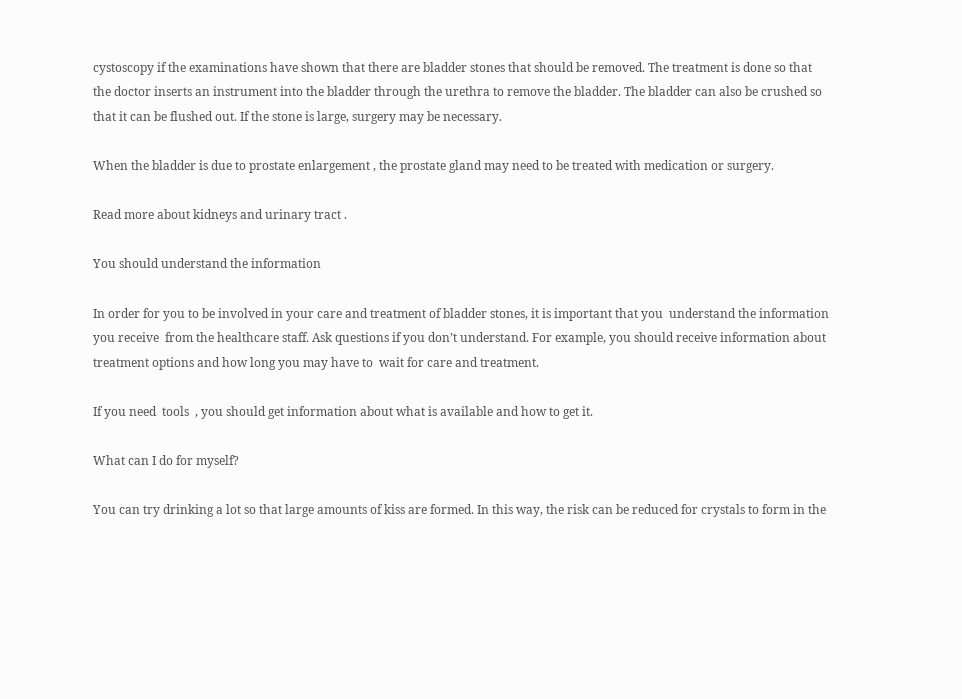cystoscopy if the examinations have shown that there are bladder stones that should be removed. The treatment is done so that the doctor inserts an instrument into the bladder through the urethra to remove the bladder. The bladder can also be crushed so that it can be flushed out. If the stone is large, surgery may be necessary.

When the bladder is due to prostate enlargement , the prostate gland may need to be treated with medication or surgery.

Read more about kidneys and urinary tract .

You should understand the information

In order for you to be involved in your care and treatment of bladder stones, it is important that you  understand the information you receive  from the healthcare staff. Ask questions if you don’t understand. For example, you should receive information about treatment options and how long you may have to  wait for care and treatment.

If you need  tools  , you should get information about what is available and how to get it.

What can I do for myself?

You can try drinking a lot so that large amounts of kiss are formed. In this way, the risk can be reduced for crystals to form in the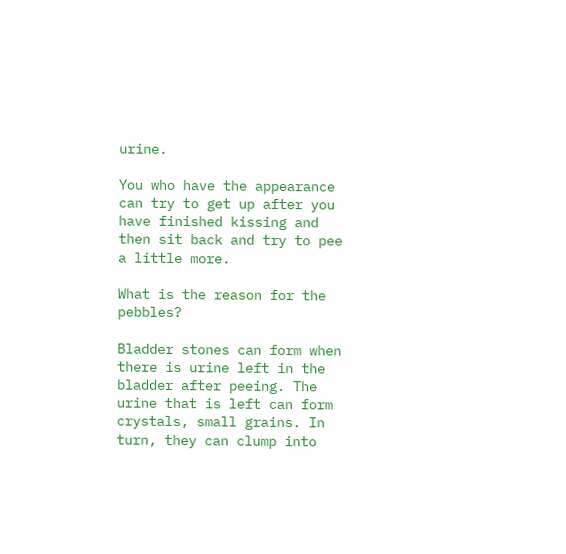urine.

You who have the appearance can try to get up after you have finished kissing and then sit back and try to pee a little more.

What is the reason for the pebbles?

Bladder stones can form when there is urine left in the bladder after peeing. The urine that is left can form crystals, small grains. In turn, they can clump into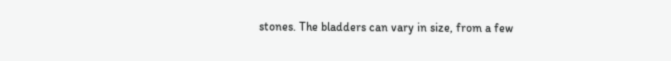stones. The bladders can vary in size, from a few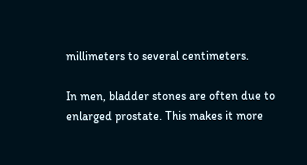millimeters to several centimeters.

In men, bladder stones are often due to enlarged prostate. This makes it more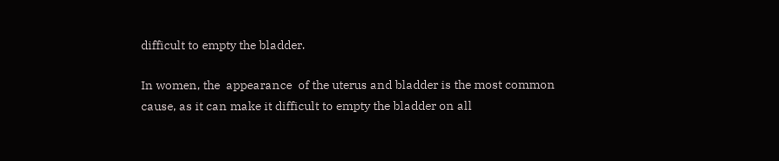difficult to empty the bladder.

In women, the  appearance  of the uterus and bladder is the most common cause, as it can make it difficult to empty the bladder on all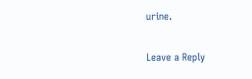urine.

Leave a Reply